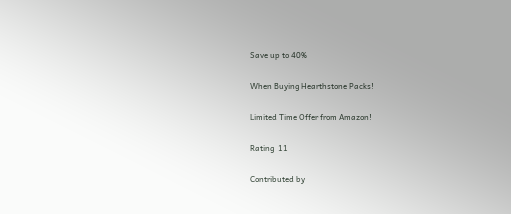Save up to 40%

When Buying Hearthstone Packs!

Limited Time Offer from Amazon!

Rating  11

Contributed by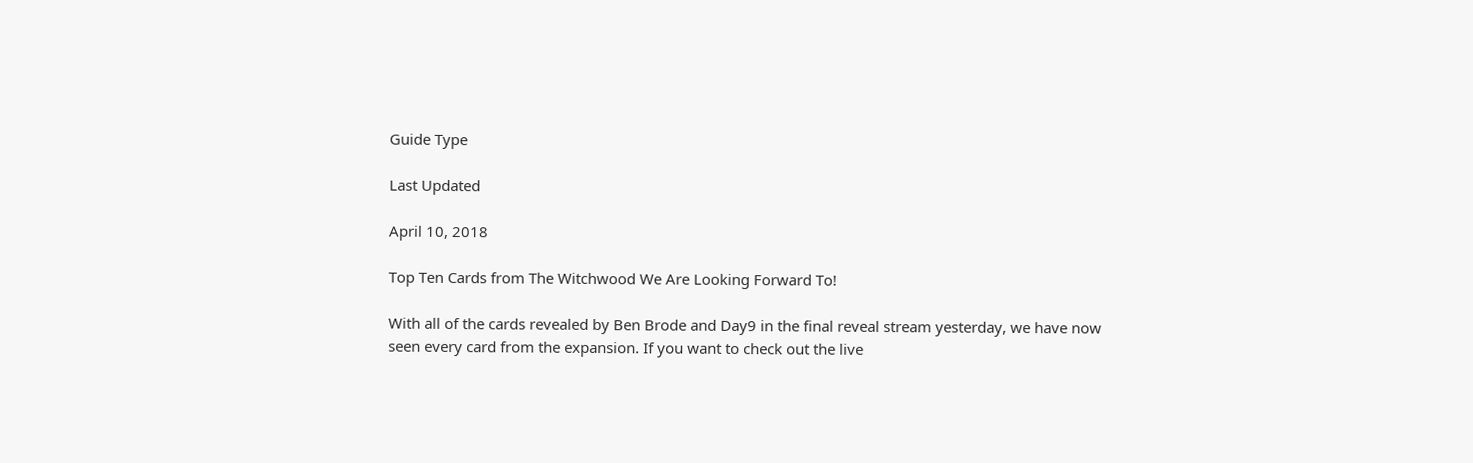Guide Type

Last Updated

April 10, 2018

Top Ten Cards from The Witchwood We Are Looking Forward To!

With all of the cards revealed by Ben Brode and Day9 in the final reveal stream yesterday, we have now seen every card from the expansion. If you want to check out the live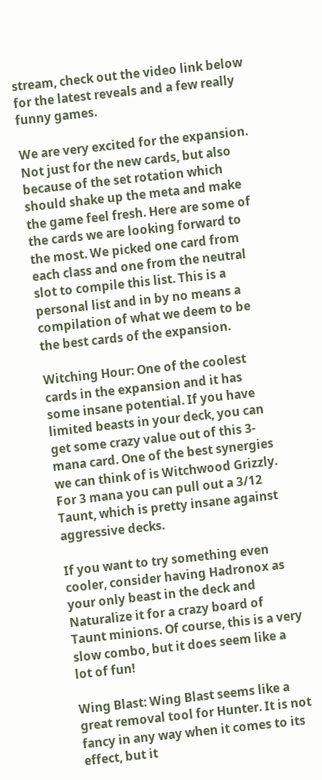stream, check out the video link below for the latest reveals and a few really funny games.

We are very excited for the expansion. Not just for the new cards, but also because of the set rotation which should shake up the meta and make the game feel fresh. Here are some of the cards we are looking forward to the most. We picked one card from each class and one from the neutral slot to compile this list. This is a personal list and in by no means a compilation of what we deem to be the best cards of the expansion.

Witching Hour: One of the coolest cards in the expansion and it has some insane potential. If you have limited beasts in your deck, you can get some crazy value out of this 3-mana card. One of the best synergies we can think of is Witchwood Grizzly. For 3 mana you can pull out a 3/12 Taunt, which is pretty insane against aggressive decks.

If you want to try something even cooler, consider having Hadronox as your only beast in the deck and Naturalize it for a crazy board of Taunt minions. Of course, this is a very slow combo, but it does seem like a lot of fun!

Wing Blast: Wing Blast seems like a great removal tool for Hunter. It is not fancy in any way when it comes to its effect, but it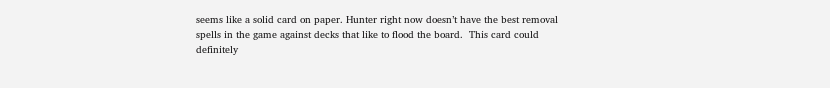seems like a solid card on paper. Hunter right now doesn’t have the best removal spells in the game against decks that like to flood the board.  This card could definitely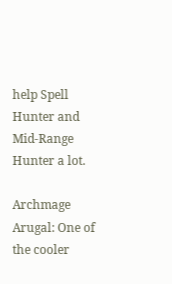help Spell Hunter and Mid-Range Hunter a lot.

Archmage Arugal: One of the cooler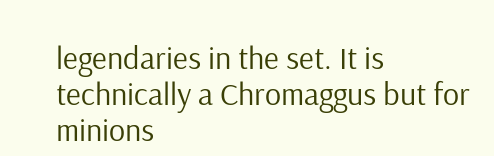legendaries in the set. It is technically a Chromaggus but for minions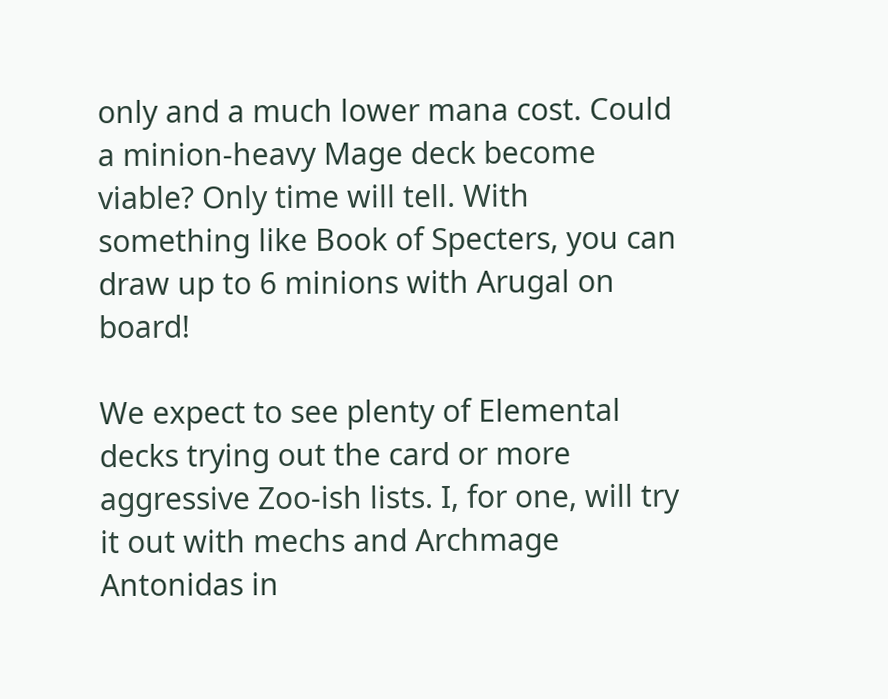only and a much lower mana cost. Could a minion-heavy Mage deck become viable? Only time will tell. With something like Book of Specters, you can draw up to 6 minions with Arugal on board!

We expect to see plenty of Elemental decks trying out the card or more aggressive Zoo-ish lists. I, for one, will try it out with mechs and Archmage Antonidas in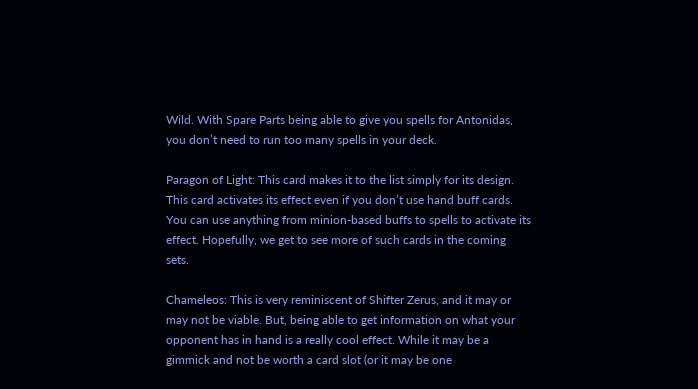Wild. With Spare Parts being able to give you spells for Antonidas, you don’t need to run too many spells in your deck.

Paragon of Light: This card makes it to the list simply for its design. This card activates its effect even if you don’t use hand buff cards. You can use anything from minion-based buffs to spells to activate its effect. Hopefully, we get to see more of such cards in the coming sets.

Chameleos: This is very reminiscent of Shifter Zerus, and it may or may not be viable. But, being able to get information on what your opponent has in hand is a really cool effect. While it may be a gimmick and not be worth a card slot (or it may be one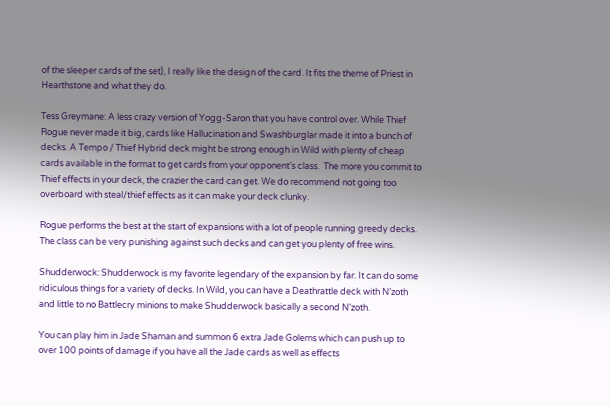of the sleeper cards of the set), I really like the design of the card. It fits the theme of Priest in Hearthstone and what they do.

Tess Greymane: A less crazy version of Yogg-Saron that you have control over. While Thief Rogue never made it big, cards like Hallucination and Swashburglar made it into a bunch of decks. A Tempo / Thief Hybrid deck might be strong enough in Wild with plenty of cheap cards available in the format to get cards from your opponent’s class.  The more you commit to Thief effects in your deck, the crazier the card can get. We do recommend not going too overboard with steal/thief effects as it can make your deck clunky.

Rogue performs the best at the start of expansions with a lot of people running greedy decks. The class can be very punishing against such decks and can get you plenty of free wins.

Shudderwock: Shudderwock is my favorite legendary of the expansion by far. It can do some ridiculous things for a variety of decks. In Wild, you can have a Deathrattle deck with N’zoth and little to no Battlecry minions to make Shudderwock basically a second N’zoth.

You can play him in Jade Shaman and summon 6 extra Jade Golems which can push up to over 100 points of damage if you have all the Jade cards as well as effects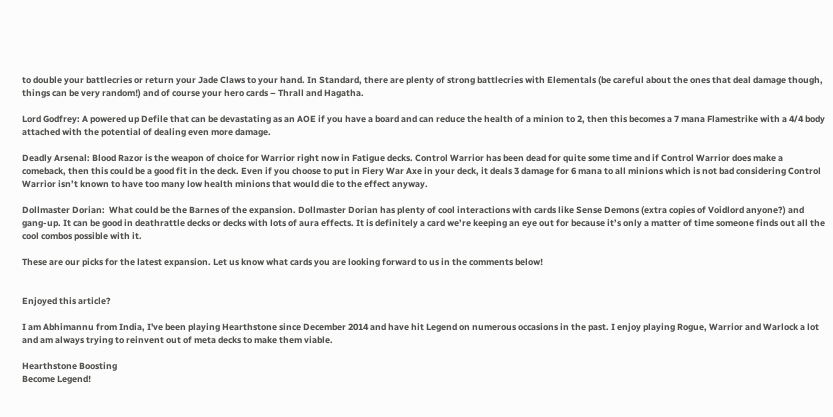to double your battlecries or return your Jade Claws to your hand. In Standard, there are plenty of strong battlecries with Elementals (be careful about the ones that deal damage though, things can be very random!) and of course your hero cards – Thrall and Hagatha.

Lord Godfrey: A powered up Defile that can be devastating as an AOE if you have a board and can reduce the health of a minion to 2, then this becomes a 7 mana Flamestrike with a 4/4 body attached with the potential of dealing even more damage.

Deadly Arsenal: Blood Razor is the weapon of choice for Warrior right now in Fatigue decks. Control Warrior has been dead for quite some time and if Control Warrior does make a comeback, then this could be a good fit in the deck. Even if you choose to put in Fiery War Axe in your deck, it deals 3 damage for 6 mana to all minions which is not bad considering Control Warrior isn’t known to have too many low health minions that would die to the effect anyway.

Dollmaster Dorian:  What could be the Barnes of the expansion. Dollmaster Dorian has plenty of cool interactions with cards like Sense Demons (extra copies of Voidlord anyone?) and gang-up. It can be good in deathrattle decks or decks with lots of aura effects. It is definitely a card we’re keeping an eye out for because it’s only a matter of time someone finds out all the cool combos possible with it.

These are our picks for the latest expansion. Let us know what cards you are looking forward to us in the comments below!


Enjoyed this article?

I am Abhimannu from India, I've been playing Hearthstone since December 2014 and have hit Legend on numerous occasions in the past. I enjoy playing Rogue, Warrior and Warlock a lot and am always trying to reinvent out of meta decks to make them viable.

Hearthstone Boosting
Become Legend!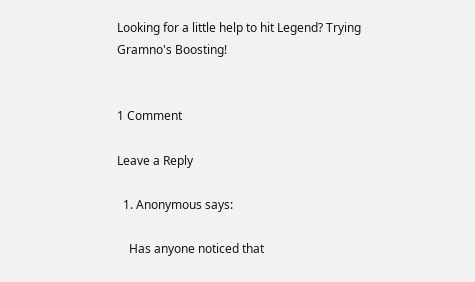Looking for a little help to hit Legend? Trying Gramno's Boosting!


1 Comment

Leave a Reply

  1. Anonymous says:

    Has anyone noticed that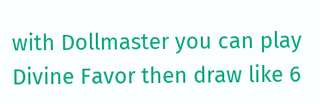with Dollmaster you can play Divine Favor then draw like 6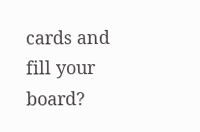cards and fill your board?